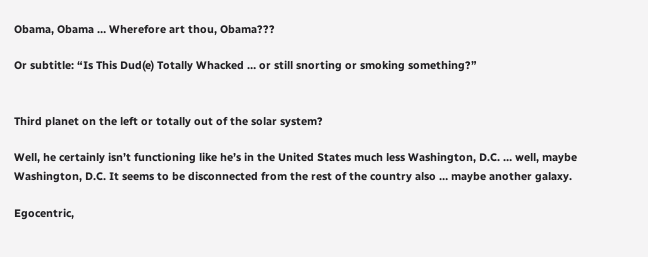Obama, Obama … Wherefore art thou, Obama???

Or subtitle: “Is This Dud(e) Totally Whacked … or still snorting or smoking something?”


Third planet on the left or totally out of the solar system?

Well, he certainly isn’t functioning like he’s in the United States much less Washington, D.C. … well, maybe Washington, D.C. It seems to be disconnected from the rest of the country also … maybe another galaxy.

Egocentric,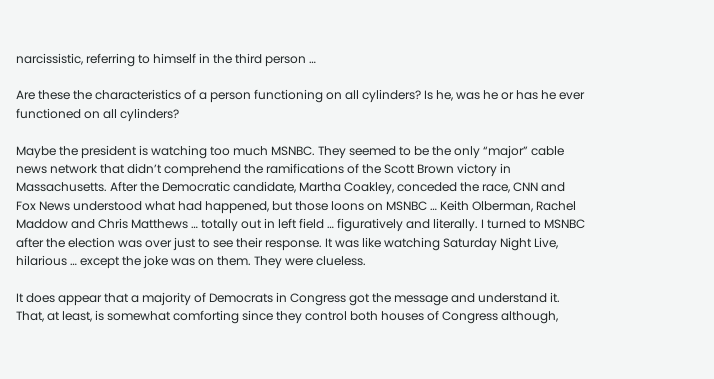narcissistic, referring to himself in the third person …

Are these the characteristics of a person functioning on all cylinders? Is he, was he or has he ever functioned on all cylinders?

Maybe the president is watching too much MSNBC. They seemed to be the only “major” cable news network that didn’t comprehend the ramifications of the Scott Brown victory in Massachusetts. After the Democratic candidate, Martha Coakley, conceded the race, CNN and Fox News understood what had happened, but those loons on MSNBC … Keith Olberman, Rachel Maddow and Chris Matthews … totally out in left field … figuratively and literally. I turned to MSNBC after the election was over just to see their response. It was like watching Saturday Night Live, hilarious … except the joke was on them. They were clueless.

It does appear that a majority of Democrats in Congress got the message and understand it. That, at least, is somewhat comforting since they control both houses of Congress although,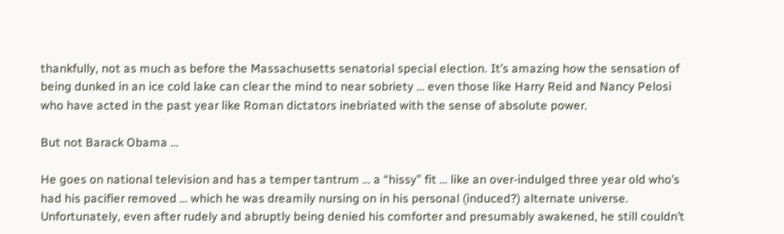thankfully, not as much as before the Massachusetts senatorial special election. It’s amazing how the sensation of being dunked in an ice cold lake can clear the mind to near sobriety … even those like Harry Reid and Nancy Pelosi who have acted in the past year like Roman dictators inebriated with the sense of absolute power.

But not Barack Obama …

He goes on national television and has a temper tantrum … a “hissy” fit … like an over-indulged three year old who’s had his pacifier removed … which he was dreamily nursing on in his personal (induced?) alternate universe. Unfortunately, even after rudely and abruptly being denied his comforter and presumably awakened, he still couldn’t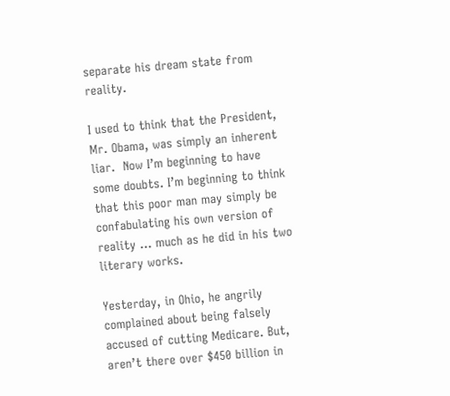separate his dream state from reality.

I used to think that the President, Mr. Obama, was simply an inherent liar.  Now I’m beginning to have some doubts. I’m beginning to think that this poor man may simply be confabulating his own version of reality … much as he did in his two literary works.

Yesterday, in Ohio, he angrily complained about being falsely accused of cutting Medicare. But, aren’t there over $450 billion in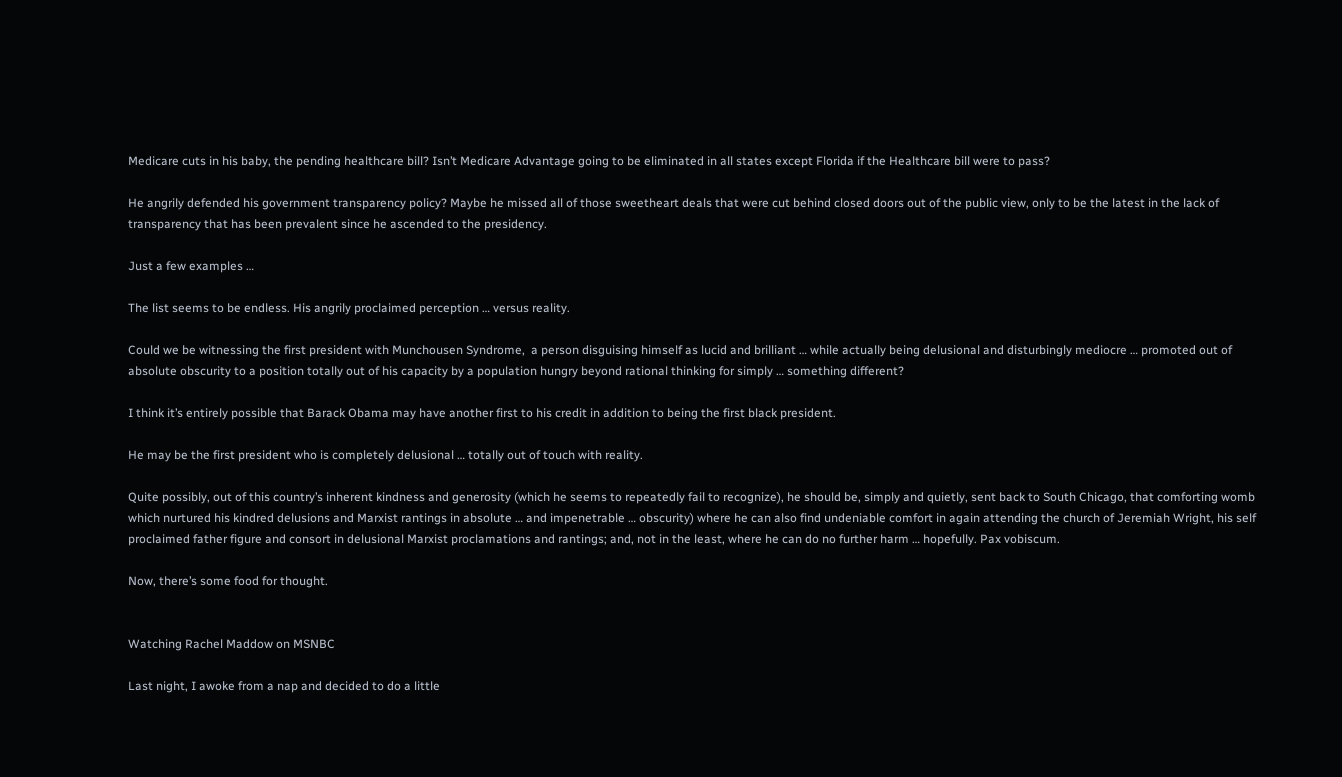Medicare cuts in his baby, the pending healthcare bill? Isn’t Medicare Advantage going to be eliminated in all states except Florida if the Healthcare bill were to pass?

He angrily defended his government transparency policy? Maybe he missed all of those sweetheart deals that were cut behind closed doors out of the public view, only to be the latest in the lack of transparency that has been prevalent since he ascended to the presidency.

Just a few examples …

The list seems to be endless. His angrily proclaimed perception … versus reality.

Could we be witnessing the first president with Munchousen Syndrome,  a person disguising himself as lucid and brilliant … while actually being delusional and disturbingly mediocre … promoted out of absolute obscurity to a position totally out of his capacity by a population hungry beyond rational thinking for simply … something different?

I think it’s entirely possible that Barack Obama may have another first to his credit in addition to being the first black president.

He may be the first president who is completely delusional … totally out of touch with reality.

Quite possibly, out of this country’s inherent kindness and generosity (which he seems to repeatedly fail to recognize), he should be, simply and quietly, sent back to South Chicago, that comforting womb which nurtured his kindred delusions and Marxist rantings in absolute … and impenetrable … obscurity) where he can also find undeniable comfort in again attending the church of Jeremiah Wright, his self proclaimed father figure and consort in delusional Marxist proclamations and rantings; and, not in the least, where he can do no further harm … hopefully. Pax vobiscum.

Now, there’s some food for thought.


Watching Rachel Maddow on MSNBC

Last night, I awoke from a nap and decided to do a little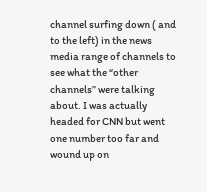channel surfing down ( and to the left) in the news media range of channels to see what the “other channels” were talking about. I was actually headed for CNN but went one number too far and wound up on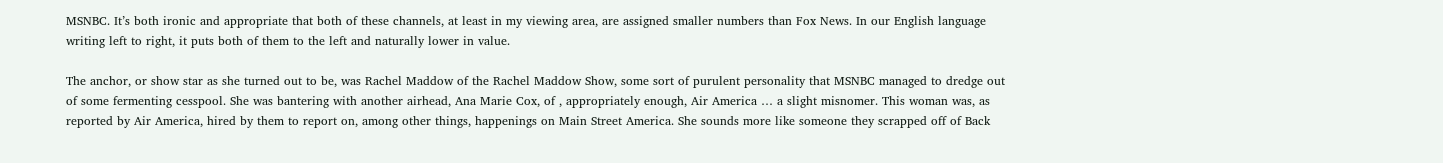MSNBC. It’s both ironic and appropriate that both of these channels, at least in my viewing area, are assigned smaller numbers than Fox News. In our English language writing left to right, it puts both of them to the left and naturally lower in value.

The anchor, or show star as she turned out to be, was Rachel Maddow of the Rachel Maddow Show, some sort of purulent personality that MSNBC managed to dredge out of some fermenting cesspool. She was bantering with another airhead, Ana Marie Cox, of , appropriately enough, Air America … a slight misnomer. This woman was, as reported by Air America, hired by them to report on, among other things, happenings on Main Street America. She sounds more like someone they scrapped off of Back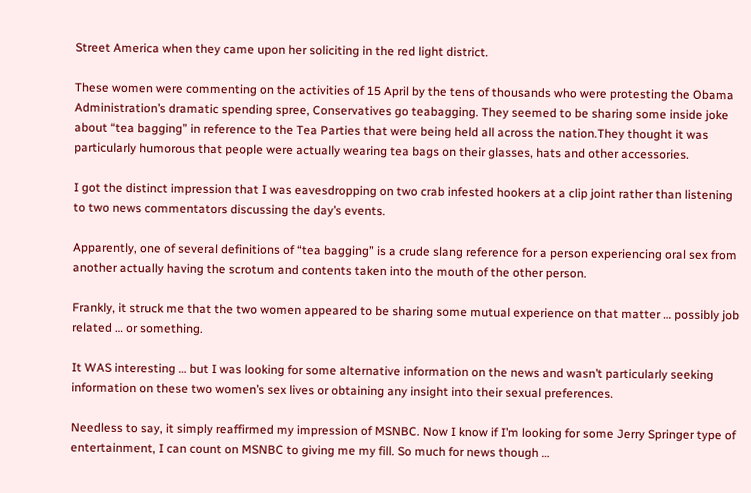Street America when they came upon her soliciting in the red light district.

These women were commenting on the activities of 15 April by the tens of thousands who were protesting the Obama Administration’s dramatic spending spree, Conservatives go teabagging. They seemed to be sharing some inside joke about “tea bagging” in reference to the Tea Parties that were being held all across the nation.They thought it was particularly humorous that people were actually wearing tea bags on their glasses, hats and other accessories.

I got the distinct impression that I was eavesdropping on two crab infested hookers at a clip joint rather than listening to two news commentators discussing the day’s events.

Apparently, one of several definitions of “tea bagging” is a crude slang reference for a person experiencing oral sex from another actually having the scrotum and contents taken into the mouth of the other person.

Frankly, it struck me that the two women appeared to be sharing some mutual experience on that matter … possibly job related … or something.

It WAS interesting … but I was looking for some alternative information on the news and wasn’t particularly seeking information on these two women’s sex lives or obtaining any insight into their sexual preferences.

Needless to say, it simply reaffirmed my impression of MSNBC. Now I know if I’m looking for some Jerry Springer type of entertainment, I can count on MSNBC to giving me my fill. So much for news though …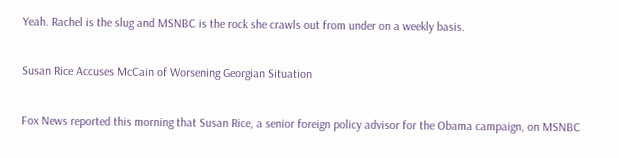Yeah. Rachel is the slug and MSNBC is the rock she crawls out from under on a weekly basis.

Susan Rice Accuses McCain of Worsening Georgian Situation

Fox News reported this morning that Susan Rice, a senior foreign policy advisor for the Obama campaign, on MSNBC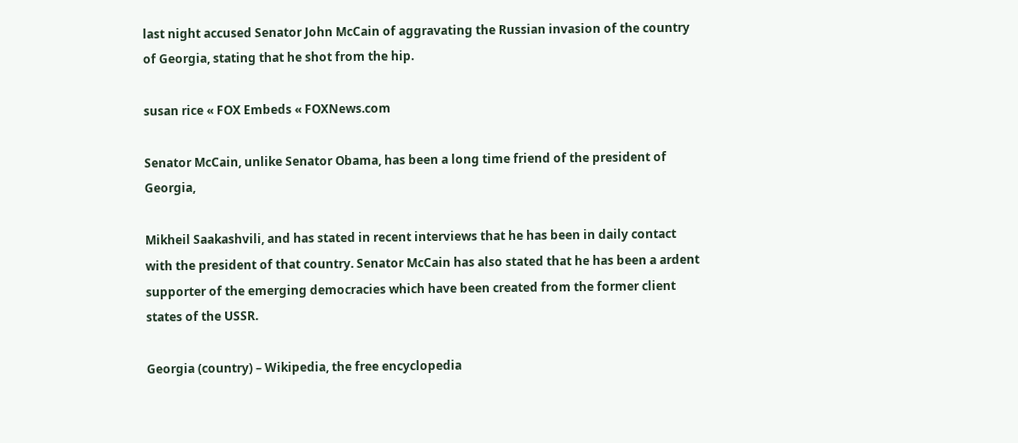last night accused Senator John McCain of aggravating the Russian invasion of the country of Georgia, stating that he shot from the hip.

susan rice « FOX Embeds « FOXNews.com

Senator McCain, unlike Senator Obama, has been a long time friend of the president of Georgia,

Mikheil Saakashvili, and has stated in recent interviews that he has been in daily contact with the president of that country. Senator McCain has also stated that he has been a ardent supporter of the emerging democracies which have been created from the former client states of the USSR.

Georgia (country) – Wikipedia, the free encyclopedia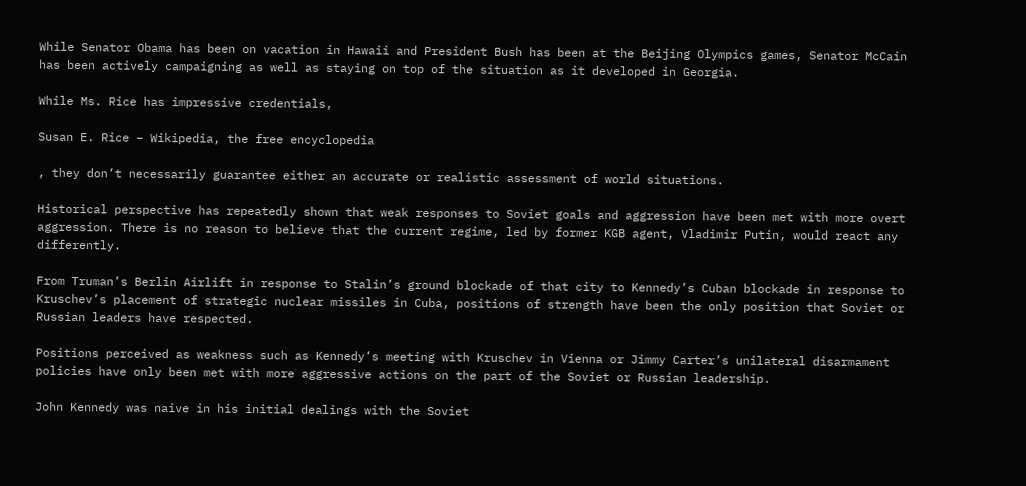While Senator Obama has been on vacation in Hawaii and President Bush has been at the Beijing Olympics games, Senator McCain has been actively campaigning as well as staying on top of the situation as it developed in Georgia.

While Ms. Rice has impressive credentials,

Susan E. Rice – Wikipedia, the free encyclopedia

, they don’t necessarily guarantee either an accurate or realistic assessment of world situations.

Historical perspective has repeatedly shown that weak responses to Soviet goals and aggression have been met with more overt aggression. There is no reason to believe that the current regime, led by former KGB agent, Vladimir Putin, would react any differently.

From Truman’s Berlin Airlift in response to Stalin’s ground blockade of that city to Kennedy’s Cuban blockade in response to Kruschev’s placement of strategic nuclear missiles in Cuba, positions of strength have been the only position that Soviet or Russian leaders have respected.

Positions perceived as weakness such as Kennedy’s meeting with Kruschev in Vienna or Jimmy Carter’s unilateral disarmament policies have only been met with more aggressive actions on the part of the Soviet or Russian leadership.

John Kennedy was naive in his initial dealings with the Soviet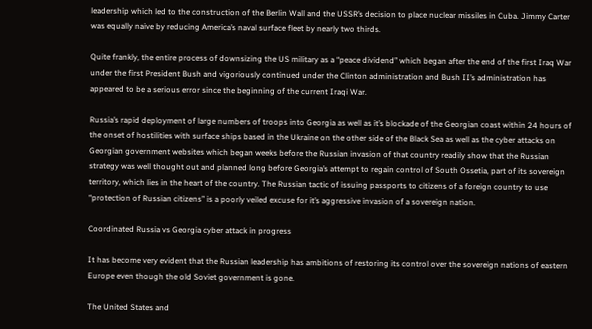leadership which led to the construction of the Berlin Wall and the USSR’s decision to place nuclear missiles in Cuba. Jimmy Carter was equally naive by reducing America’s naval surface fleet by nearly two thirds.

Quite frankly, the entire process of downsizing the US military as a “peace dividend” which began after the end of the first Iraq War under the first President Bush and vigoriously continued under the Clinton administration and Bush II’s administration has appeared to be a serious error since the beginning of the current Iraqi War.

Russia’s rapid deployment of large numbers of troops into Georgia as well as it’s blockade of the Georgian coast within 24 hours of the onset of hostilities with surface ships based in the Ukraine on the other side of the Black Sea as well as the cyber attacks on Georgian government websites which began weeks before the Russian invasion of that country readily show that the Russian strategy was well thought out and planned long before Georgia’s attempt to regain control of South Ossetia, part of its sovereign territory, which lies in the heart of the country. The Russian tactic of issuing passports to citizens of a foreign country to use “protection of Russian citizens” is a poorly veiled excuse for it’s aggressive invasion of a sovereign nation.

Coordinated Russia vs Georgia cyber attack in progress

It has become very evident that the Russian leadership has ambitions of restoring its control over the sovereign nations of eastern Europe even though the old Soviet government is gone.

The United States and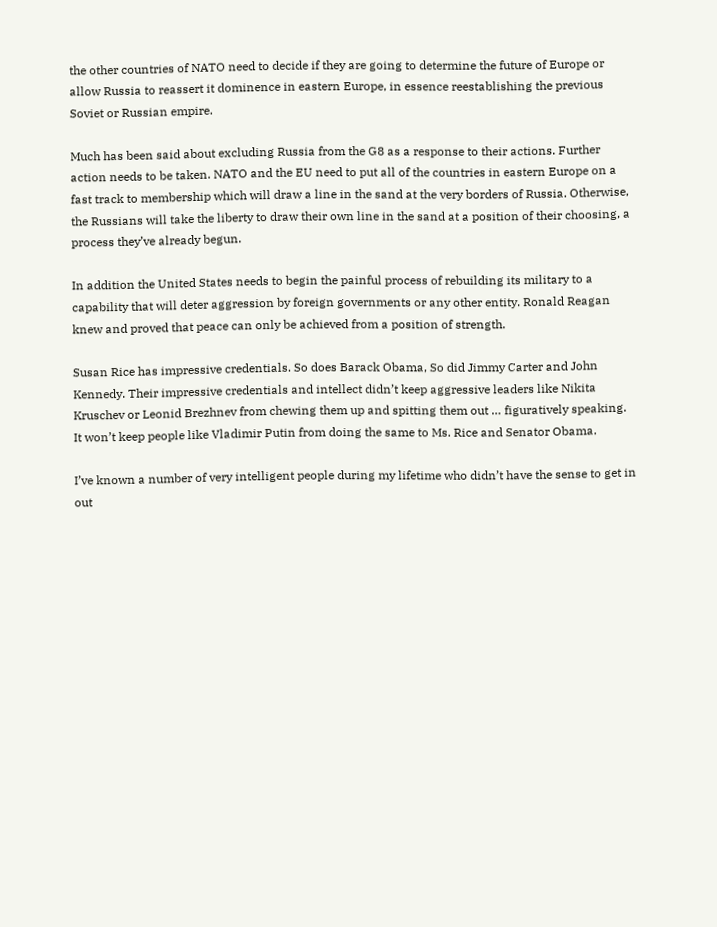the other countries of NATO need to decide if they are going to determine the future of Europe or allow Russia to reassert it dominence in eastern Europe, in essence reestablishing the previous Soviet or Russian empire.

Much has been said about excluding Russia from the G8 as a response to their actions. Further action needs to be taken. NATO and the EU need to put all of the countries in eastern Europe on a fast track to membership which will draw a line in the sand at the very borders of Russia. Otherwise, the Russians will take the liberty to draw their own line in the sand at a position of their choosing, a process they’ve already begun.

In addition the United States needs to begin the painful process of rebuilding its military to a capability that will deter aggression by foreign governments or any other entity. Ronald Reagan knew and proved that peace can only be achieved from a position of strength.

Susan Rice has impressive credentials. So does Barack Obama, So did Jimmy Carter and John Kennedy. Their impressive credentials and intellect didn’t keep aggressive leaders like Nikita Kruschev or Leonid Brezhnev from chewing them up and spitting them out … figuratively speaking. It won’t keep people like Vladimir Putin from doing the same to Ms. Rice and Senator Obama.

I’ve known a number of very intelligent people during my lifetime who didn’t have the sense to get in out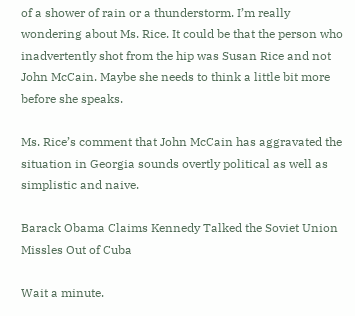of a shower of rain or a thunderstorm. I’m really wondering about Ms. Rice. It could be that the person who inadvertently shot from the hip was Susan Rice and not John McCain. Maybe she needs to think a little bit more before she speaks.

Ms. Rice’s comment that John McCain has aggravated the situation in Georgia sounds overtly political as well as simplistic and naive.

Barack Obama Claims Kennedy Talked the Soviet Union Missles Out of Cuba

Wait a minute.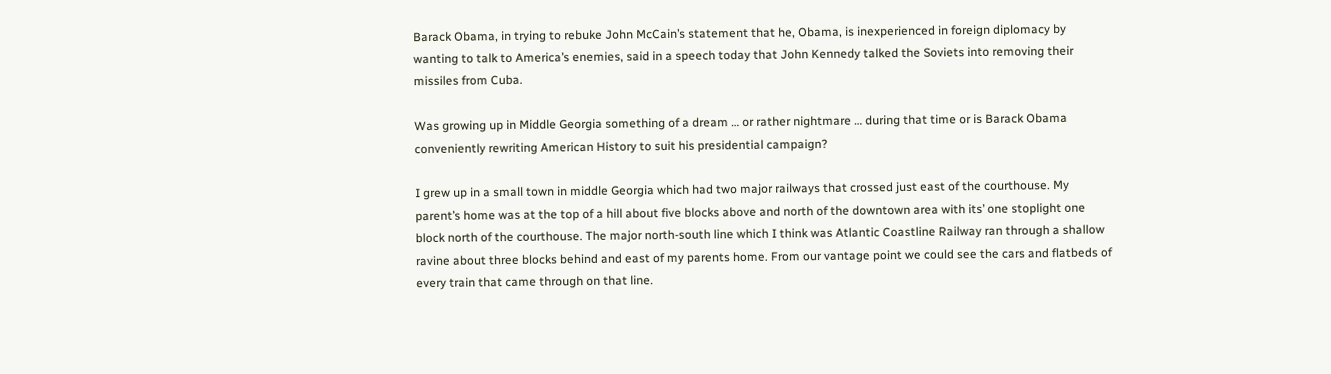Barack Obama, in trying to rebuke John McCain’s statement that he, Obama, is inexperienced in foreign diplomacy by wanting to talk to America’s enemies, said in a speech today that John Kennedy talked the Soviets into removing their missiles from Cuba.

Was growing up in Middle Georgia something of a dream … or rather nightmare … during that time or is Barack Obama conveniently rewriting American History to suit his presidential campaign?

I grew up in a small town in middle Georgia which had two major railways that crossed just east of the courthouse. My parent’s home was at the top of a hill about five blocks above and north of the downtown area with its’ one stoplight one block north of the courthouse. The major north-south line which I think was Atlantic Coastline Railway ran through a shallow ravine about three blocks behind and east of my parents home. From our vantage point we could see the cars and flatbeds of every train that came through on that line.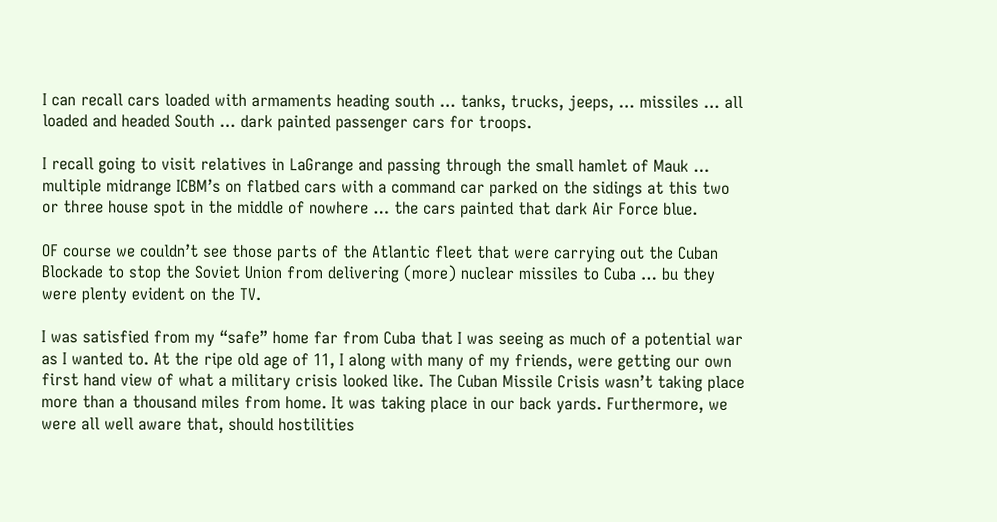I can recall cars loaded with armaments heading south … tanks, trucks, jeeps, … missiles … all loaded and headed South … dark painted passenger cars for troops.

I recall going to visit relatives in LaGrange and passing through the small hamlet of Mauk … multiple midrange ICBM’s on flatbed cars with a command car parked on the sidings at this two or three house spot in the middle of nowhere … the cars painted that dark Air Force blue.

OF course we couldn’t see those parts of the Atlantic fleet that were carrying out the Cuban Blockade to stop the Soviet Union from delivering (more) nuclear missiles to Cuba … bu they were plenty evident on the TV.

I was satisfied from my “safe” home far from Cuba that I was seeing as much of a potential war as I wanted to. At the ripe old age of 11, I along with many of my friends, were getting our own first hand view of what a military crisis looked like. The Cuban Missile Crisis wasn’t taking place more than a thousand miles from home. It was taking place in our back yards. Furthermore, we were all well aware that, should hostilities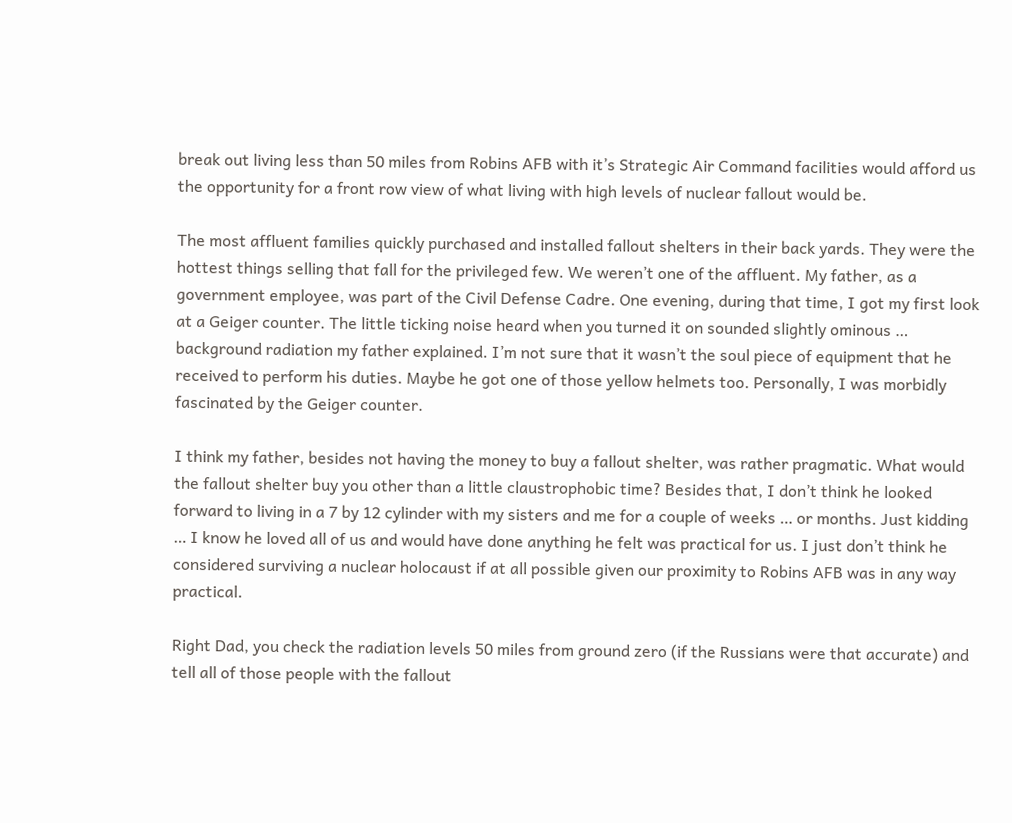break out living less than 50 miles from Robins AFB with it’s Strategic Air Command facilities would afford us the opportunity for a front row view of what living with high levels of nuclear fallout would be.

The most affluent families quickly purchased and installed fallout shelters in their back yards. They were the hottest things selling that fall for the privileged few. We weren’t one of the affluent. My father, as a government employee, was part of the Civil Defense Cadre. One evening, during that time, I got my first look at a Geiger counter. The little ticking noise heard when you turned it on sounded slightly ominous … background radiation my father explained. I’m not sure that it wasn’t the soul piece of equipment that he received to perform his duties. Maybe he got one of those yellow helmets too. Personally, I was morbidly fascinated by the Geiger counter.

I think my father, besides not having the money to buy a fallout shelter, was rather pragmatic. What would the fallout shelter buy you other than a little claustrophobic time? Besides that, I don’t think he looked forward to living in a 7 by 12 cylinder with my sisters and me for a couple of weeks … or months. Just kidding … I know he loved all of us and would have done anything he felt was practical for us. I just don’t think he considered surviving a nuclear holocaust if at all possible given our proximity to Robins AFB was in any way practical.

Right Dad, you check the radiation levels 50 miles from ground zero (if the Russians were that accurate) and tell all of those people with the fallout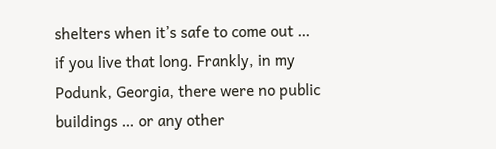shelters when it’s safe to come out … if you live that long. Frankly, in my Podunk, Georgia, there were no public buildings … or any other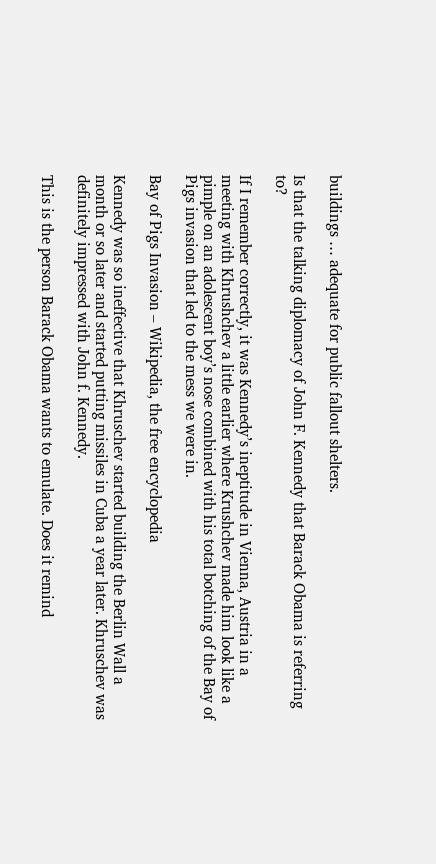buildings … adequate for public fallout shelters.

Is that the talking diplomacy of John F. Kennedy that Barack Obama is referring to?

If I remember correctly, it was Kennedy’s ineptitude in Vienna, Austria in a meeting with Khrushchev a little earlier where Krushchev made him look like a pimple on an adolescent boy’s nose combined with his total botching of the Bay of Pigs invasion that led to the mess we were in.

Bay of Pigs Invasion – Wikipedia, the free encyclopedia

Kennedy was so ineffective that Khruschev started building the Berlin Wall a month or so later and started putting missiles in Cuba a year later. Khruschev was definitely impressed with John f. Kennedy.

This is the person Barack Obama wants to emulate. Does it remind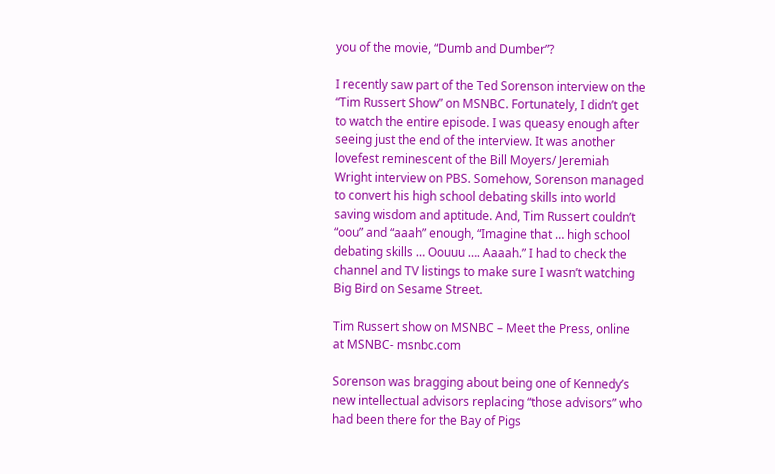you of the movie, “Dumb and Dumber”?

I recently saw part of the Ted Sorenson interview on the “Tim Russert Show” on MSNBC. Fortunately, I didn’t get to watch the entire episode. I was queasy enough after seeing just the end of the interview. It was another lovefest reminescent of the Bill Moyers/ Jeremiah Wright interview on PBS. Somehow, Sorenson managed to convert his high school debating skills into world saving wisdom and aptitude. And, Tim Russert couldn’t “oou” and “aaah” enough, “Imagine that … high school debating skills … Oouuu …. Aaaah.” I had to check the channel and TV listings to make sure I wasn’t watching Big Bird on Sesame Street.

Tim Russert show on MSNBC – Meet the Press, online at MSNBC- msnbc.com

Sorenson was bragging about being one of Kennedy’s new intellectual advisors replacing “those advisors” who had been there for the Bay of Pigs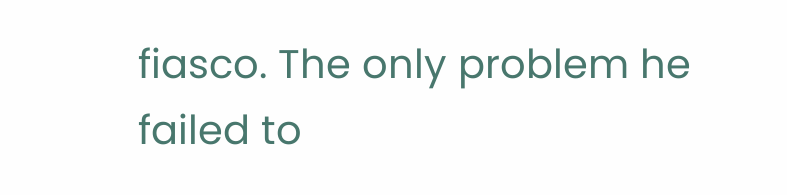fiasco. The only problem he failed to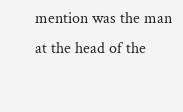mention was the man at the head of the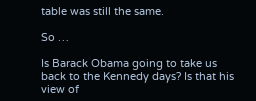table was still the same.

So …

Is Barack Obama going to take us back to the Kennedy days? Is that his view of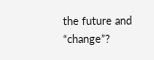the future and “change”?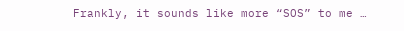Frankly, it sounds like more “SOS” to me …